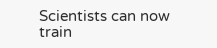Scientists can now train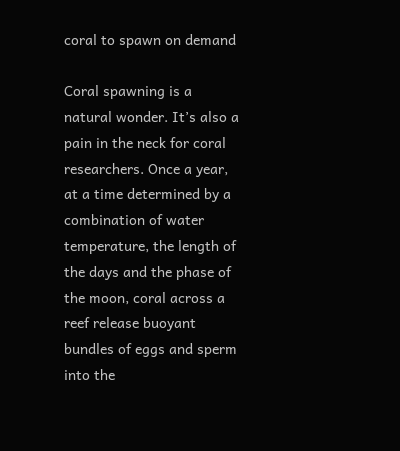coral to spawn on demand

Coral spawning is a natural wonder. It’s also a pain in the neck for coral researchers. Once a year, at a time determined by a combination of water temperature, the length of the days and the phase of the moon, coral across a reef release buoyant bundles of eggs and sperm into the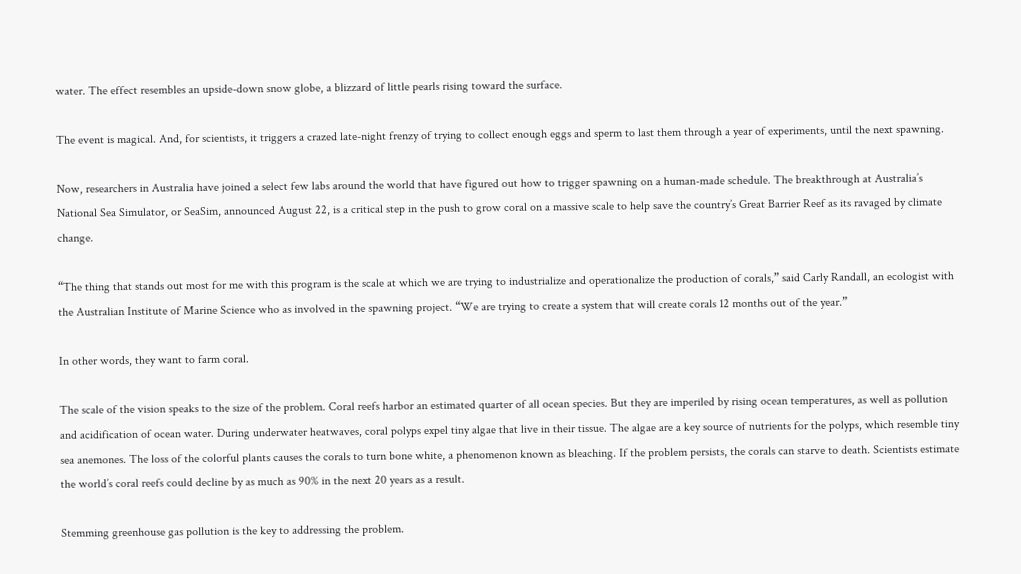water. The effect resembles an upside-down snow globe, a blizzard of little pearls rising toward the surface.

The event is magical. And, for scientists, it triggers a crazed late-night frenzy of trying to collect enough eggs and sperm to last them through a year of experiments, until the next spawning.

Now, researchers in Australia have joined a select few labs around the world that have figured out how to trigger spawning on a human-made schedule. The breakthrough at Australia’s National Sea Simulator, or SeaSim, announced August 22, is a critical step in the push to grow coral on a massive scale to help save the country’s Great Barrier Reef as its ravaged by climate change.

“The thing that stands out most for me with this program is the scale at which we are trying to industrialize and operationalize the production of corals,” said Carly Randall, an ecologist with the Australian Institute of Marine Science who as involved in the spawning project. “We are trying to create a system that will create corals 12 months out of the year.”

In other words, they want to farm coral.

The scale of the vision speaks to the size of the problem. Coral reefs harbor an estimated quarter of all ocean species. But they are imperiled by rising ocean temperatures, as well as pollution and acidification of ocean water. During underwater heatwaves, coral polyps expel tiny algae that live in their tissue. The algae are a key source of nutrients for the polyps, which resemble tiny sea anemones. The loss of the colorful plants causes the corals to turn bone white, a phenomenon known as bleaching. If the problem persists, the corals can starve to death. Scientists estimate the world’s coral reefs could decline by as much as 90% in the next 20 years as a result.

Stemming greenhouse gas pollution is the key to addressing the problem.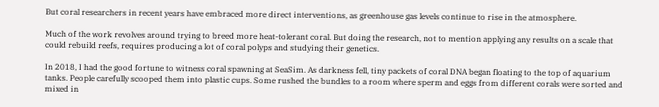But coral researchers in recent years have embraced more direct interventions, as greenhouse gas levels continue to rise in the atmosphere.

Much of the work revolves around trying to breed more heat-tolerant coral. But doing the research, not to mention applying any results on a scale that could rebuild reefs, requires producing a lot of coral polyps and studying their genetics.

In 2018, I had the good fortune to witness coral spawning at SeaSim. As darkness fell, tiny packets of coral DNA began floating to the top of aquarium tanks. People carefully scooped them into plastic cups. Some rushed the bundles to a room where sperm and eggs from different corals were sorted and mixed in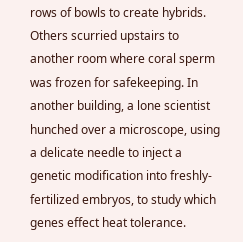rows of bowls to create hybrids. Others scurried upstairs to another room where coral sperm was frozen for safekeeping. In another building, a lone scientist hunched over a microscope, using a delicate needle to inject a genetic modification into freshly-fertilized embryos, to study which genes effect heat tolerance.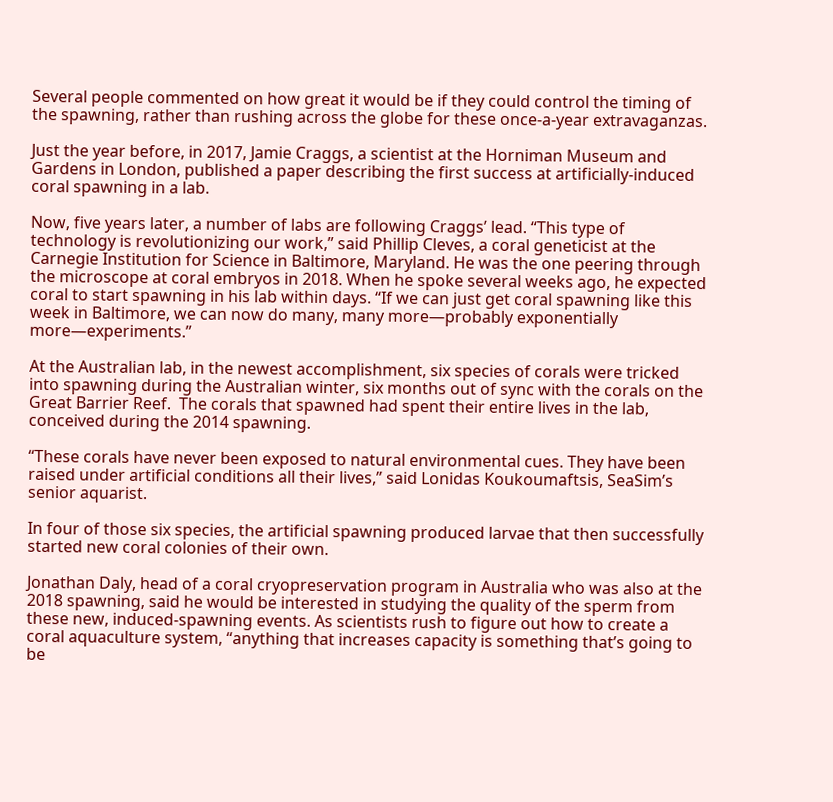Several people commented on how great it would be if they could control the timing of the spawning, rather than rushing across the globe for these once-a-year extravaganzas.

Just the year before, in 2017, Jamie Craggs, a scientist at the Horniman Museum and Gardens in London, published a paper describing the first success at artificially-induced coral spawning in a lab.

Now, five years later, a number of labs are following Craggs’ lead. “This type of technology is revolutionizing our work,” said Phillip Cleves, a coral geneticist at the Carnegie Institution for Science in Baltimore, Maryland. He was the one peering through the microscope at coral embryos in 2018. When he spoke several weeks ago, he expected coral to start spawning in his lab within days. “If we can just get coral spawning like this week in Baltimore, we can now do many, many more—probably exponentially more—experiments.”

At the Australian lab, in the newest accomplishment, six species of corals were tricked into spawning during the Australian winter, six months out of sync with the corals on the Great Barrier Reef.  The corals that spawned had spent their entire lives in the lab, conceived during the 2014 spawning.

“These corals have never been exposed to natural environmental cues. They have been raised under artificial conditions all their lives,” said Lonidas Koukoumaftsis, SeaSim’s senior aquarist.

In four of those six species, the artificial spawning produced larvae that then successfully started new coral colonies of their own.

Jonathan Daly, head of a coral cryopreservation program in Australia who was also at the 2018 spawning, said he would be interested in studying the quality of the sperm from these new, induced-spawning events. As scientists rush to figure out how to create a coral aquaculture system, “anything that increases capacity is something that’s going to be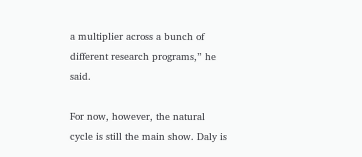a multiplier across a bunch of different research programs,” he said.

For now, however, the natural cycle is still the main show. Daly is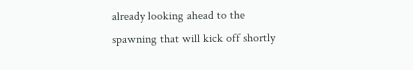already looking ahead to the spawning that will kick off shortly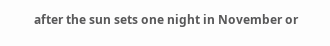after the sun sets one night in November or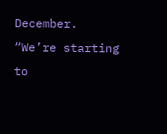December. “We’re starting to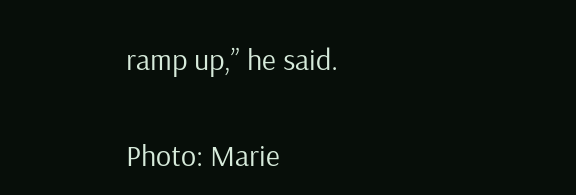ramp up,” he said.

Photo: Marie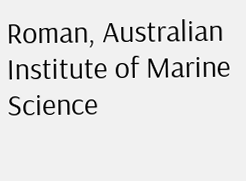Roman, Australian Institute of Marine Science